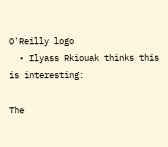O'Reilly logo
  • Ilyass Rkiouak thinks this is interesting:

The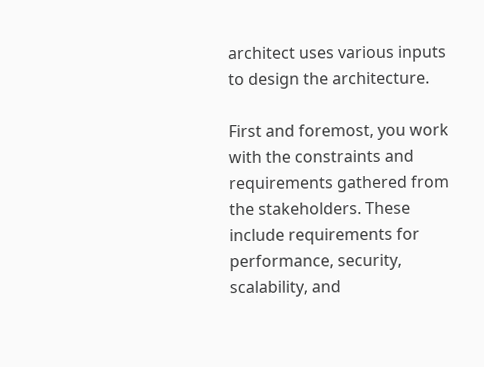architect uses various inputs to design the architecture.

First and foremost, you work with the constraints and requirements gathered from the stakeholders. These include requirements for performance, security, scalability, and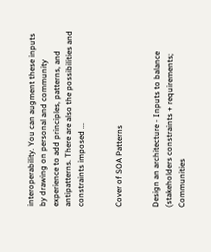interoperability. You can augment these inputs by drawing on personal and community experience to add principles, patterns, and antipatterns. There are also the possibilities and constraints imposed ...


Cover of SOA Patterns


Design an architecture - Inputs to balance (stakeholders constraints + requirements; Communities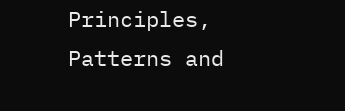Principles, Patterns and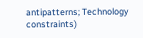antipatterns; Technology constraints)